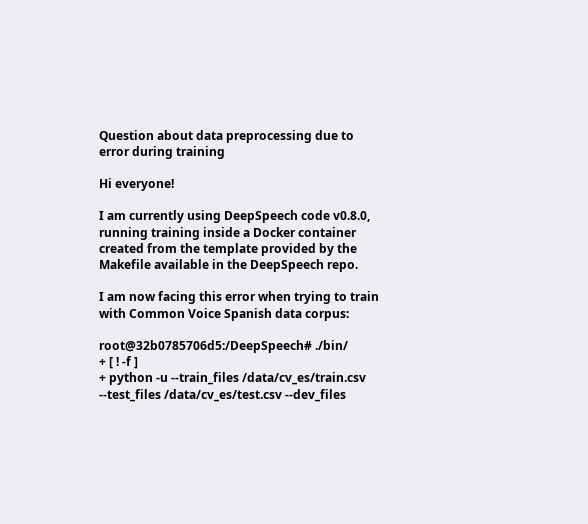Question about data preprocessing due to error during training

Hi everyone!

I am currently using DeepSpeech code v0.8.0, running training inside a Docker container created from the template provided by the Makefile available in the DeepSpeech repo.

I am now facing this error when trying to train with Common Voice Spanish data corpus:

root@32b0785706d5:/DeepSpeech# ./bin/
+ [ ! -f ]
+ python -u --train_files /data/cv_es/train.csv --test_files /data/cv_es/test.csv --dev_files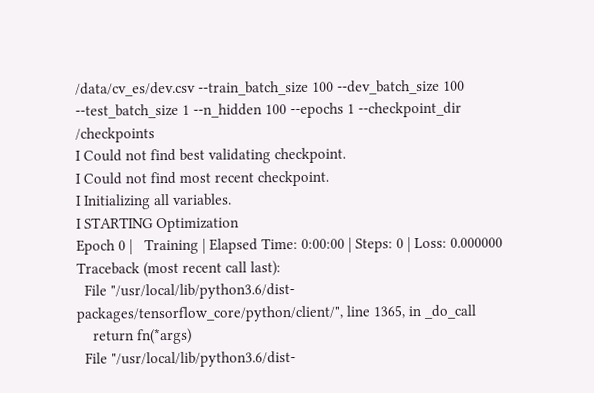/data/cv_es/dev.csv --train_batch_size 100 --dev_batch_size 100 --test_batch_size 1 --n_hidden 100 --epochs 1 --checkpoint_dir /checkpoints
I Could not find best validating checkpoint.
I Could not find most recent checkpoint.
I Initializing all variables.
I STARTING Optimization
Epoch 0 |   Training | Elapsed Time: 0:00:00 | Steps: 0 | Loss: 0.000000                                                                Traceback (most recent call last):
  File "/usr/local/lib/python3.6/dist-packages/tensorflow_core/python/client/", line 1365, in _do_call
    return fn(*args)
  File "/usr/local/lib/python3.6/dist-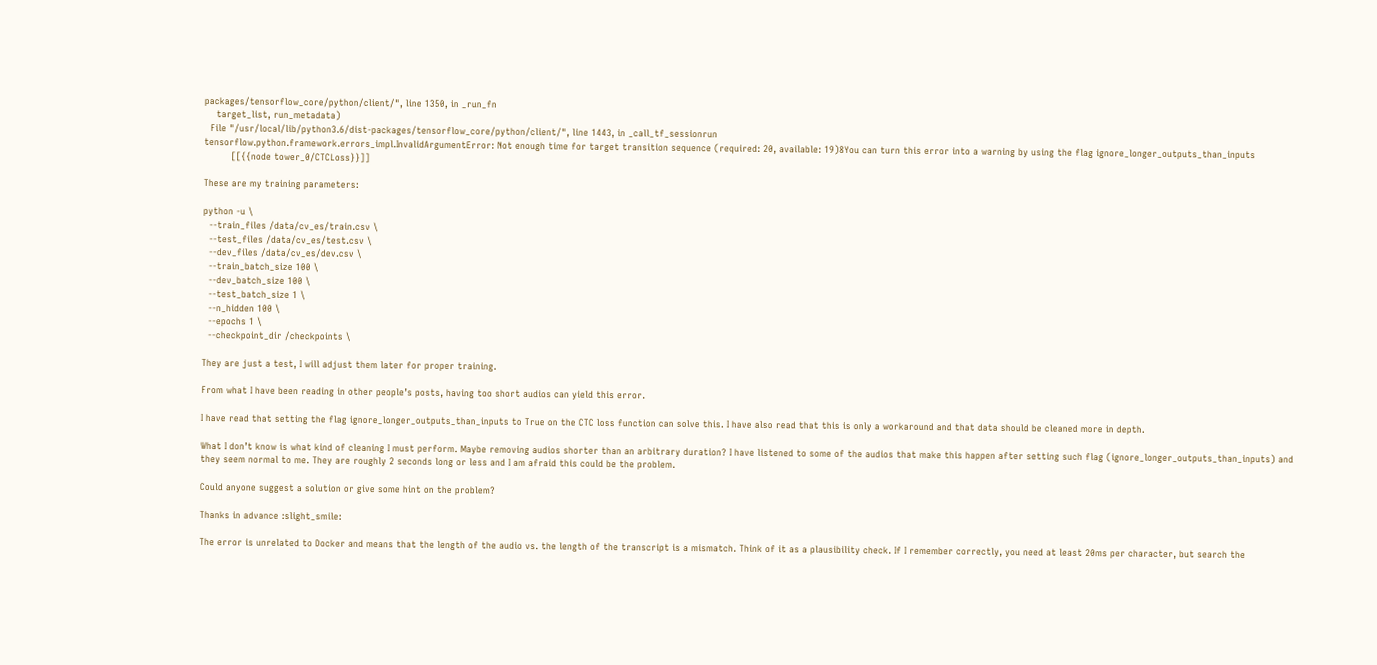packages/tensorflow_core/python/client/", line 1350, in _run_fn
    target_list, run_metadata)
  File "/usr/local/lib/python3.6/dist-packages/tensorflow_core/python/client/", line 1443, in _call_tf_sessionrun
tensorflow.python.framework.errors_impl.InvalidArgumentError: Not enough time for target transition sequence (required: 20, available: 19)8You can turn this error into a warning by using the flag ignore_longer_outputs_than_inputs
         [[{{node tower_0/CTCLoss}}]]

These are my training parameters:

python -u \
  --train_files /data/cv_es/train.csv \
  --test_files /data/cv_es/test.csv \
  --dev_files /data/cv_es/dev.csv \
  --train_batch_size 100 \
  --dev_batch_size 100 \
  --test_batch_size 1 \
  --n_hidden 100 \
  --epochs 1 \
  --checkpoint_dir /checkpoints \

They are just a test, I will adjust them later for proper training.

From what I have been reading in other people’s posts, having too short audios can yield this error.

I have read that setting the flag ignore_longer_outputs_than_inputs to True on the CTC loss function can solve this. I have also read that this is only a workaround and that data should be cleaned more in depth.

What I don’t know is what kind of cleaning I must perform. Maybe removing audios shorter than an arbitrary duration? I have listened to some of the audios that make this happen after setting such flag (ignore_longer_outputs_than_inputs) and they seem normal to me. They are roughly 2 seconds long or less and I am afraid this could be the problem.

Could anyone suggest a solution or give some hint on the problem?

Thanks in advance :slight_smile:

The error is unrelated to Docker and means that the length of the audio vs. the length of the transcript is a mismatch. Think of it as a plausibility check. If I remember correctly, you need at least 20ms per character, but search the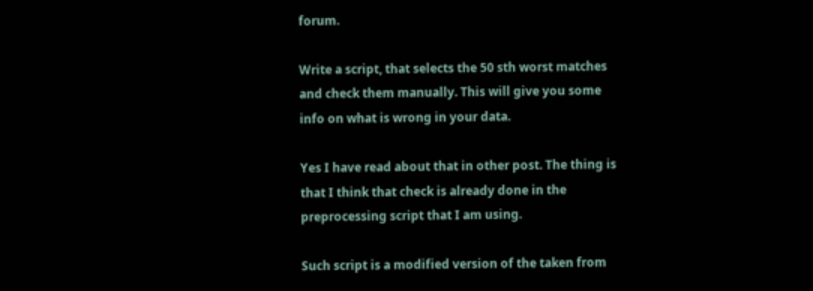forum.

Write a script, that selects the 50 sth worst matches and check them manually. This will give you some info on what is wrong in your data.

Yes I have read about that in other post. The thing is that I think that check is already done in the preprocessing script that I am using.

Such script is a modified version of the taken from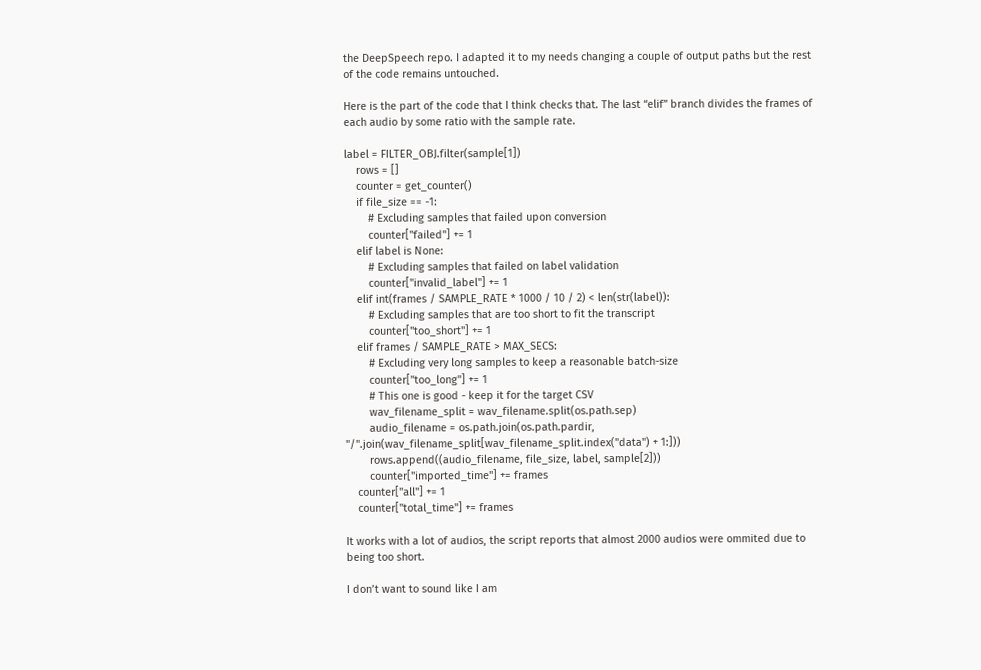the DeepSpeech repo. I adapted it to my needs changing a couple of output paths but the rest of the code remains untouched.

Here is the part of the code that I think checks that. The last “elif” branch divides the frames of each audio by some ratio with the sample rate.

label = FILTER_OBJ.filter(sample[1])
    rows = []
    counter = get_counter()
    if file_size == -1:
        # Excluding samples that failed upon conversion
        counter["failed"] += 1
    elif label is None:
        # Excluding samples that failed on label validation
        counter["invalid_label"] += 1
    elif int(frames / SAMPLE_RATE * 1000 / 10 / 2) < len(str(label)):
        # Excluding samples that are too short to fit the transcript
        counter["too_short"] += 1
    elif frames / SAMPLE_RATE > MAX_SECS:
        # Excluding very long samples to keep a reasonable batch-size
        counter["too_long"] += 1
        # This one is good - keep it for the target CSV
        wav_filename_split = wav_filename.split(os.path.sep)
        audio_filename = os.path.join(os.path.pardir, "/".join(wav_filename_split[wav_filename_split.index("data") + 1:]))
        rows.append((audio_filename, file_size, label, sample[2]))
        counter["imported_time"] += frames
    counter["all"] += 1
    counter["total_time"] += frames

It works with a lot of audios, the script reports that almost 2000 audios were ommited due to being too short.

I don’t want to sound like I am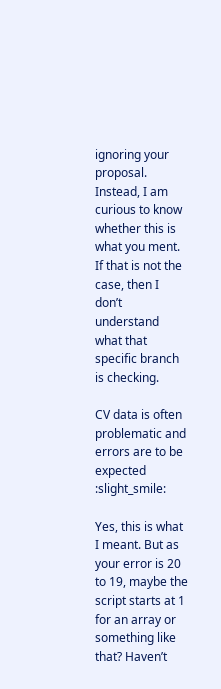ignoring your proposal. Instead, I am curious to know whether this is what you ment. If that is not the case, then I don’t understand what that specific branch is checking.

CV data is often problematic and errors are to be expected :slight_smile:

Yes, this is what I meant. But as your error is 20 to 19, maybe the script starts at 1 for an array or something like that? Haven’t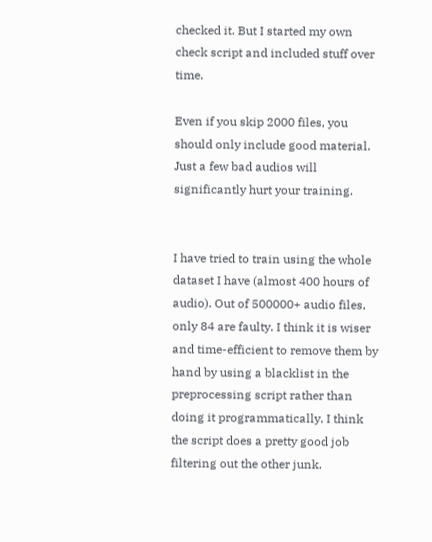checked it. But I started my own check script and included stuff over time.

Even if you skip 2000 files, you should only include good material. Just a few bad audios will significantly hurt your training.


I have tried to train using the whole dataset I have (almost 400 hours of audio). Out of 500000+ audio files, only 84 are faulty. I think it is wiser and time-efficient to remove them by hand by using a blacklist in the preprocessing script rather than doing it programmatically. I think the script does a pretty good job filtering out the other junk.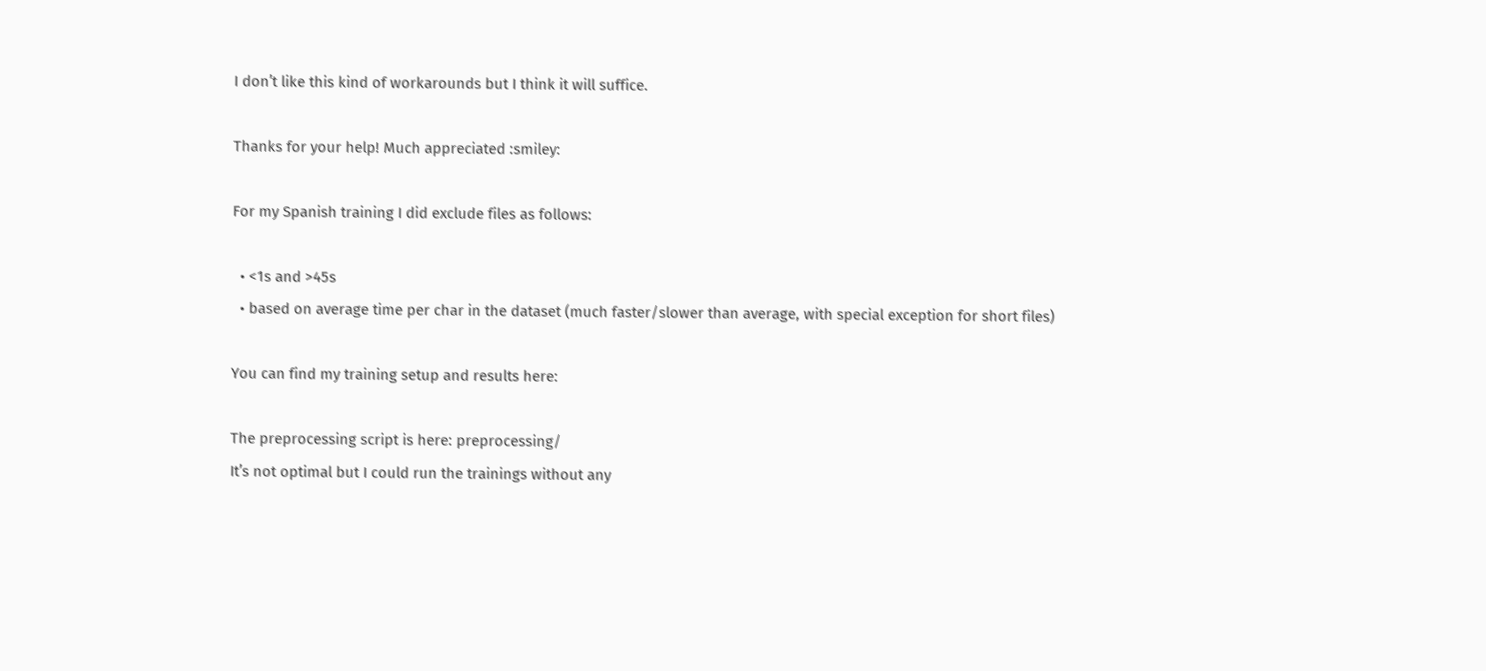I don’t like this kind of workarounds but I think it will suffice.

Thanks for your help! Much appreciated :smiley:

For my Spanish training I did exclude files as follows:

  • <1s and >45s
  • based on average time per char in the dataset (much faster/slower than average, with special exception for short files)

You can find my training setup and results here:

The preprocessing script is here: preprocessing/
It’s not optimal but I could run the trainings without any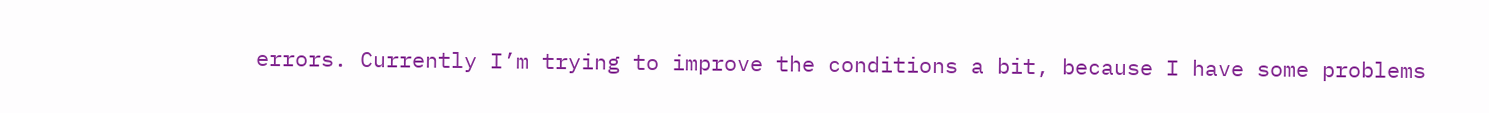errors. Currently I’m trying to improve the conditions a bit, because I have some problems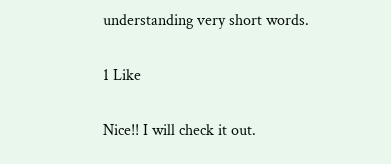understanding very short words.

1 Like

Nice!! I will check it out.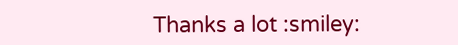Thanks a lot :smiley: